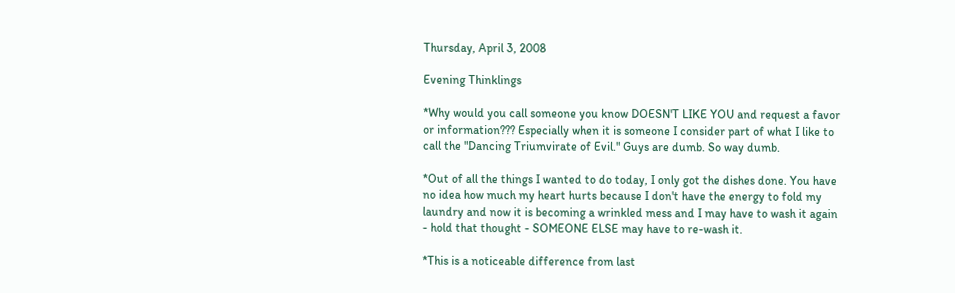Thursday, April 3, 2008

Evening Thinklings

*Why would you call someone you know DOESN'T LIKE YOU and request a favor or information??? Especially when it is someone I consider part of what I like to call the "Dancing Triumvirate of Evil." Guys are dumb. So way dumb.

*Out of all the things I wanted to do today, I only got the dishes done. You have no idea how much my heart hurts because I don't have the energy to fold my laundry and now it is becoming a wrinkled mess and I may have to wash it again - hold that thought - SOMEONE ELSE may have to re-wash it.

*This is a noticeable difference from last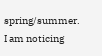spring/summer. I am noticing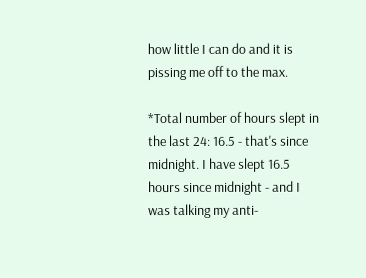how little I can do and it is pissing me off to the max.

*Total number of hours slept in the last 24: 16.5 - that's since midnight. I have slept 16.5 hours since midnight - and I was talking my anti-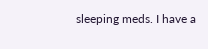sleeping meds. I have a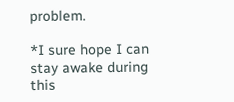problem.

*I sure hope I can stay awake during this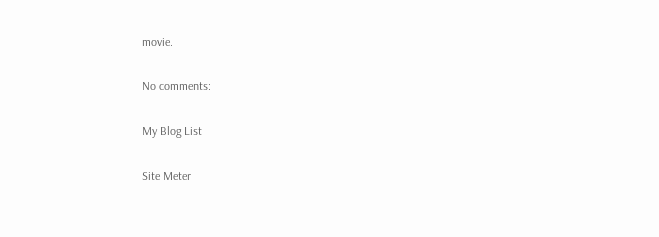movie.

No comments:

My Blog List

Site Meter